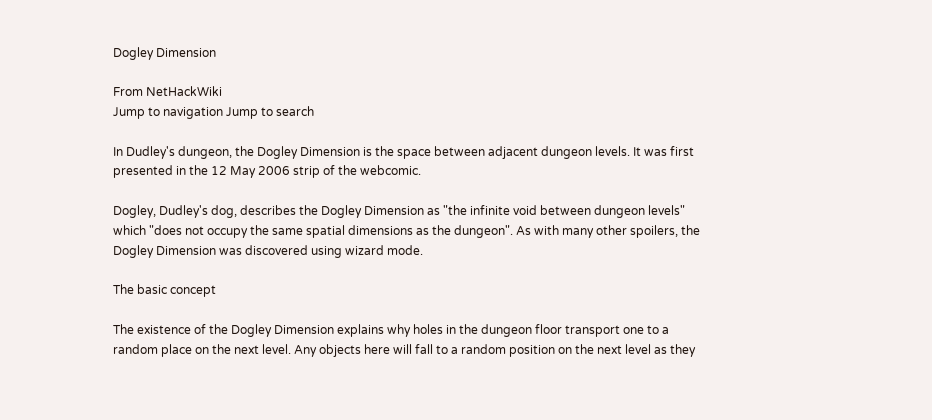Dogley Dimension

From NetHackWiki
Jump to navigation Jump to search

In Dudley's dungeon, the Dogley Dimension is the space between adjacent dungeon levels. It was first presented in the 12 May 2006 strip of the webcomic.

Dogley, Dudley's dog, describes the Dogley Dimension as "the infinite void between dungeon levels" which "does not occupy the same spatial dimensions as the dungeon". As with many other spoilers, the Dogley Dimension was discovered using wizard mode.

The basic concept

The existence of the Dogley Dimension explains why holes in the dungeon floor transport one to a random place on the next level. Any objects here will fall to a random position on the next level as they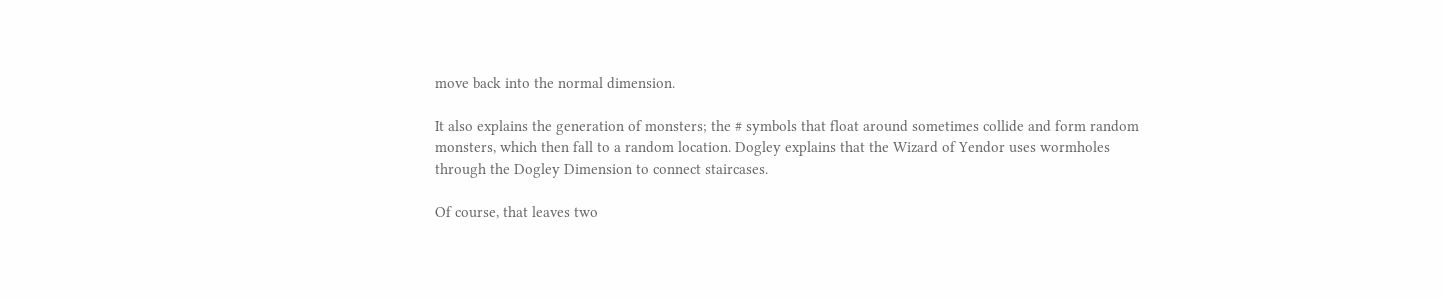move back into the normal dimension.

It also explains the generation of monsters; the # symbols that float around sometimes collide and form random monsters, which then fall to a random location. Dogley explains that the Wizard of Yendor uses wormholes through the Dogley Dimension to connect staircases.

Of course, that leaves two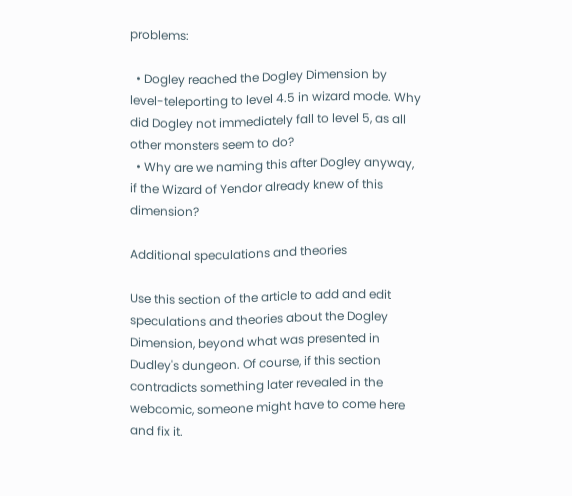problems:

  • Dogley reached the Dogley Dimension by level-teleporting to level 4.5 in wizard mode. Why did Dogley not immediately fall to level 5, as all other monsters seem to do?
  • Why are we naming this after Dogley anyway, if the Wizard of Yendor already knew of this dimension?

Additional speculations and theories

Use this section of the article to add and edit speculations and theories about the Dogley Dimension, beyond what was presented in Dudley's dungeon. Of course, if this section contradicts something later revealed in the webcomic, someone might have to come here and fix it.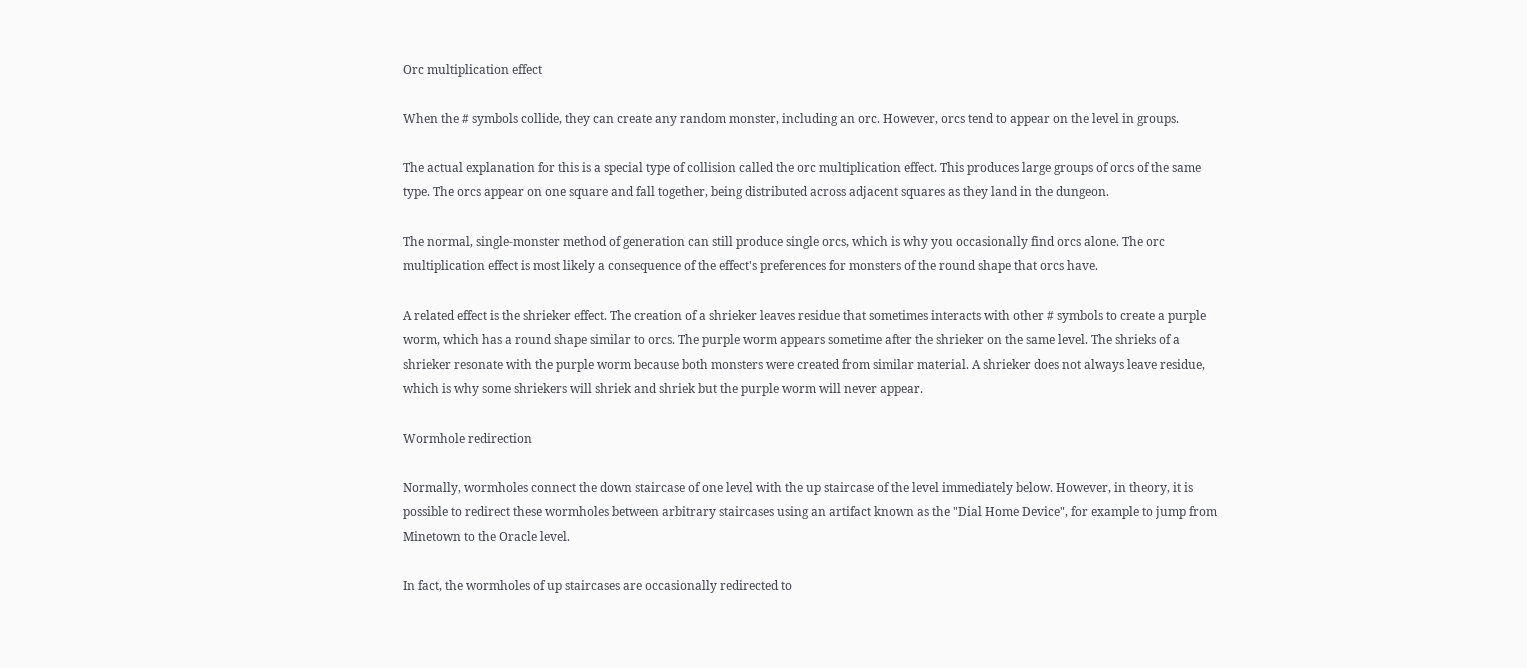Orc multiplication effect

When the # symbols collide, they can create any random monster, including an orc. However, orcs tend to appear on the level in groups.

The actual explanation for this is a special type of collision called the orc multiplication effect. This produces large groups of orcs of the same type. The orcs appear on one square and fall together, being distributed across adjacent squares as they land in the dungeon.

The normal, single-monster method of generation can still produce single orcs, which is why you occasionally find orcs alone. The orc multiplication effect is most likely a consequence of the effect's preferences for monsters of the round shape that orcs have.

A related effect is the shrieker effect. The creation of a shrieker leaves residue that sometimes interacts with other # symbols to create a purple worm, which has a round shape similar to orcs. The purple worm appears sometime after the shrieker on the same level. The shrieks of a shrieker resonate with the purple worm because both monsters were created from similar material. A shrieker does not always leave residue, which is why some shriekers will shriek and shriek but the purple worm will never appear.

Wormhole redirection

Normally, wormholes connect the down staircase of one level with the up staircase of the level immediately below. However, in theory, it is possible to redirect these wormholes between arbitrary staircases using an artifact known as the "Dial Home Device", for example to jump from Minetown to the Oracle level.

In fact, the wormholes of up staircases are occasionally redirected to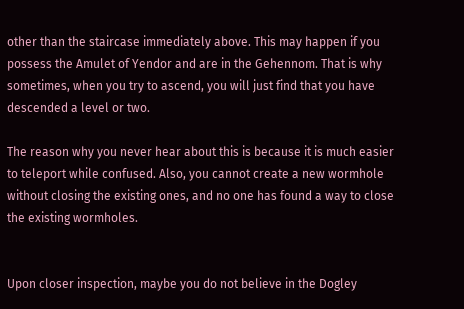other than the staircase immediately above. This may happen if you possess the Amulet of Yendor and are in the Gehennom. That is why sometimes, when you try to ascend, you will just find that you have descended a level or two.

The reason why you never hear about this is because it is much easier to teleport while confused. Also, you cannot create a new wormhole without closing the existing ones, and no one has found a way to close the existing wormholes.


Upon closer inspection, maybe you do not believe in the Dogley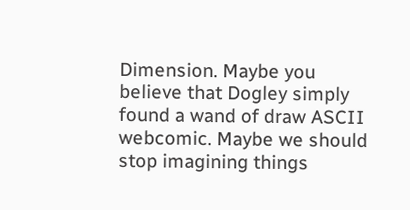Dimension. Maybe you believe that Dogley simply found a wand of draw ASCII webcomic. Maybe we should stop imagining things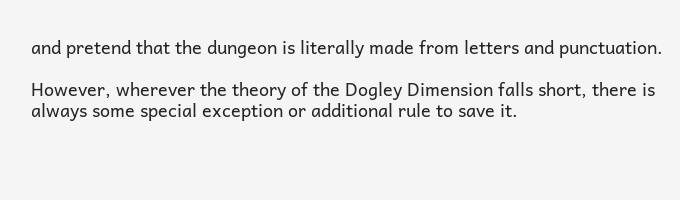and pretend that the dungeon is literally made from letters and punctuation.

However, wherever the theory of the Dogley Dimension falls short, there is always some special exception or additional rule to save it.